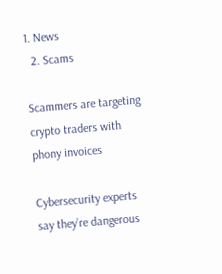1. News
  2. Scams

Scammers are targeting crypto traders with phony invoices

Cybersecurity experts say they’re dangerous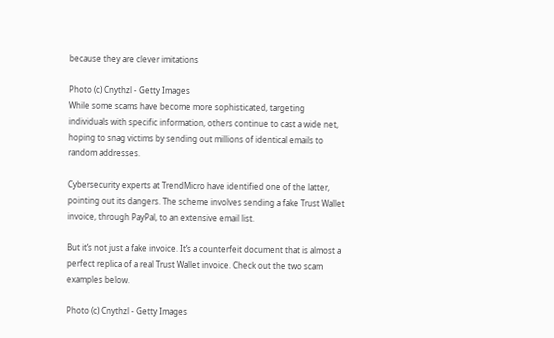because they are clever imitations

Photo (c) Cnythzl - Getty Images
While some scams have become more sophisticated, targeting individuals with specific information, others continue to cast a wide net, hoping to snag victims by sending out millions of identical emails to random addresses.

Cybersecurity experts at TrendMicro have identified one of the latter, pointing out its dangers. The scheme involves sending a fake Trust Wallet invoice, through PayPal, to an extensive email list.

But it’s not just a fake invoice. It’s a counterfeit document that is almost a perfect replica of a real Trust Wallet invoice. Check out the two scam examples below.

Photo (c) Cnythzl - Getty Images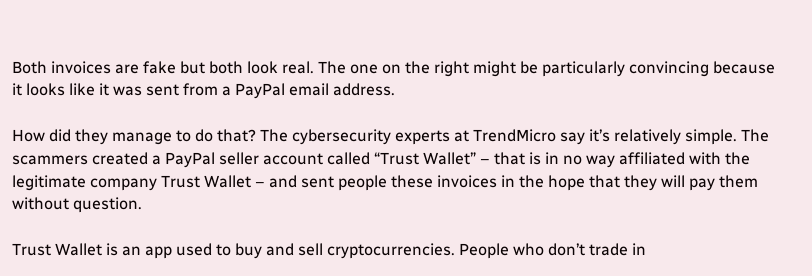Both invoices are fake but both look real. The one on the right might be particularly convincing because it looks like it was sent from a PayPal email address.

How did they manage to do that? The cybersecurity experts at TrendMicro say it’s relatively simple. The scammers created a PayPal seller account called “Trust Wallet” – that is in no way affiliated with the legitimate company Trust Wallet – and sent people these invoices in the hope that they will pay them without question.

Trust Wallet is an app used to buy and sell cryptocurrencies. People who don’t trade in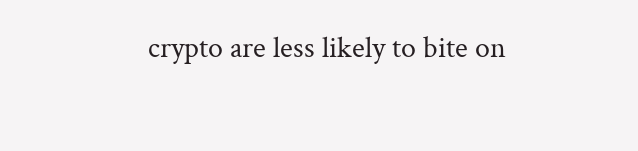crypto are less likely to bite on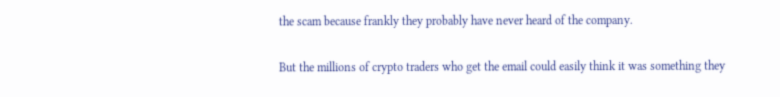the scam because frankly they probably have never heard of the company.

But the millions of crypto traders who get the email could easily think it was something they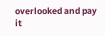overlooked and pay it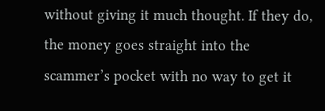without giving it much thought. If they do, the money goes straight into the scammer’s pocket with no way to get it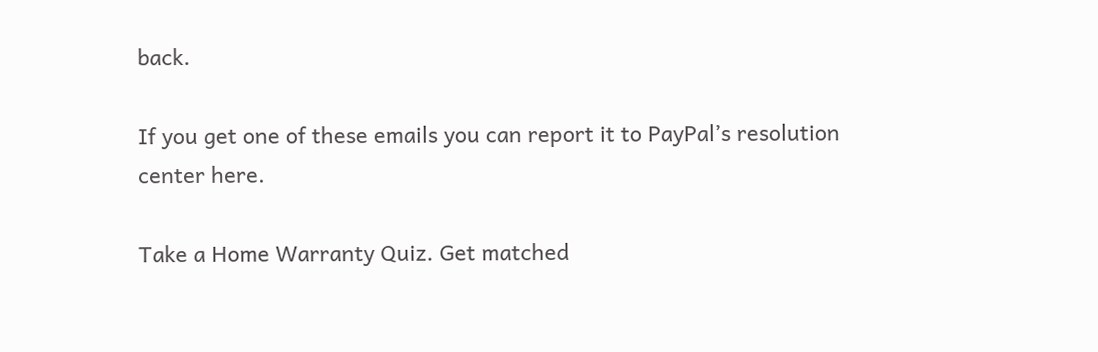back.

If you get one of these emails you can report it to PayPal’s resolution center here.

Take a Home Warranty Quiz. Get matched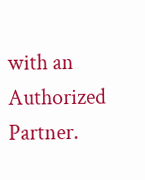with an Authorized Partner.